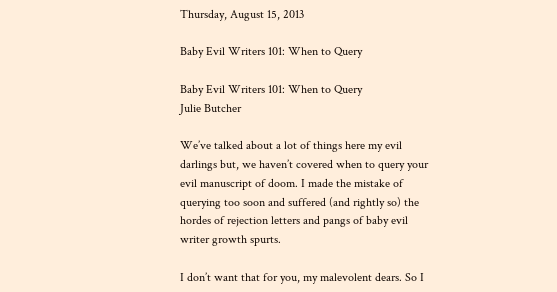Thursday, August 15, 2013

Baby Evil Writers 101: When to Query

Baby Evil Writers 101: When to Query
Julie Butcher

We’ve talked about a lot of things here my evil darlings but, we haven’t covered when to query your  evil manuscript of doom. I made the mistake of querying too soon and suffered (and rightly so) the hordes of rejection letters and pangs of baby evil writer growth spurts.

I don’t want that for you, my malevolent dears. So I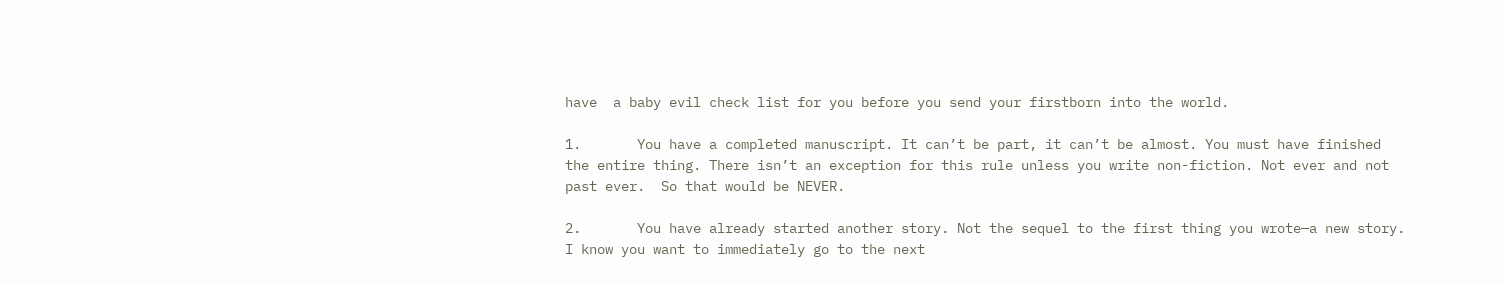have  a baby evil check list for you before you send your firstborn into the world.

1.       You have a completed manuscript. It can’t be part, it can’t be almost. You must have finished the entire thing. There isn’t an exception for this rule unless you write non-fiction. Not ever and not past ever.  So that would be NEVER.

2.       You have already started another story. Not the sequel to the first thing you wrote—a new story. I know you want to immediately go to the next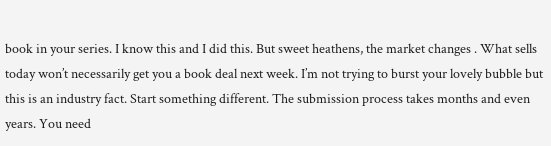book in your series. I know this and I did this. But sweet heathens, the market changes . What sells today won’t necessarily get you a book deal next week. I’m not trying to burst your lovely bubble but this is an industry fact. Start something different. The submission process takes months and even years. You need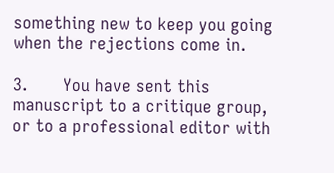something new to keep you going when the rejections come in.

3.       You have sent this manuscript to a critique group, or to a professional editor with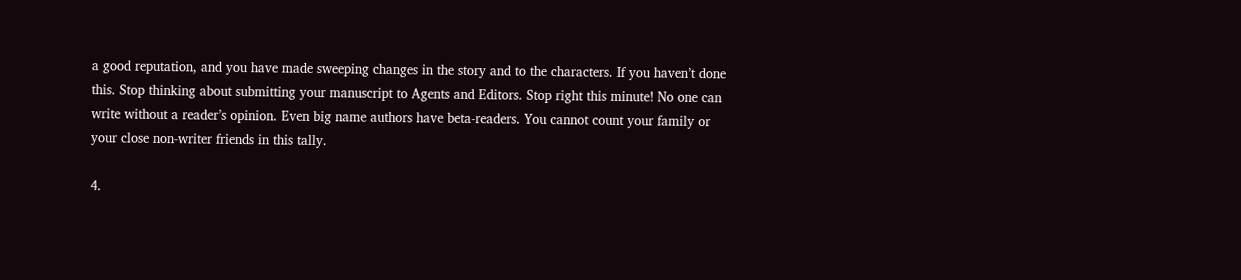a good reputation, and you have made sweeping changes in the story and to the characters. If you haven’t done this. Stop thinking about submitting your manuscript to Agents and Editors. Stop right this minute! No one can write without a reader’s opinion. Even big name authors have beta-readers. You cannot count your family or your close non-writer friends in this tally.

4.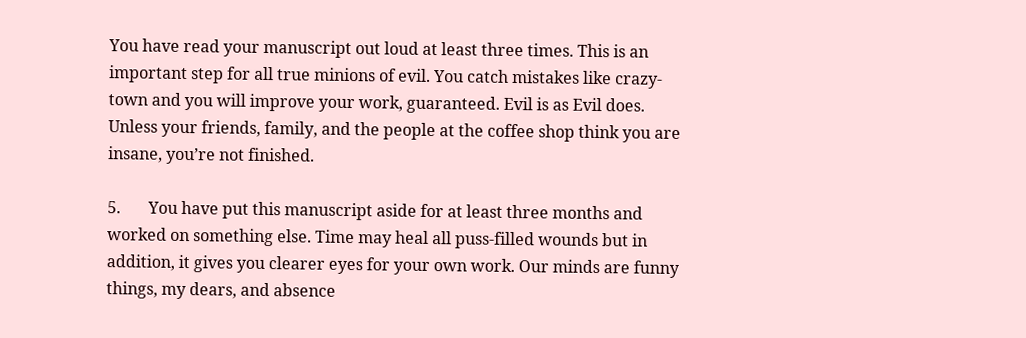You have read your manuscript out loud at least three times. This is an important step for all true minions of evil. You catch mistakes like crazy-town and you will improve your work, guaranteed. Evil is as Evil does. Unless your friends, family, and the people at the coffee shop think you are insane, you’re not finished.

5.       You have put this manuscript aside for at least three months and worked on something else. Time may heal all puss-filled wounds but in addition, it gives you clearer eyes for your own work. Our minds are funny things, my dears, and absence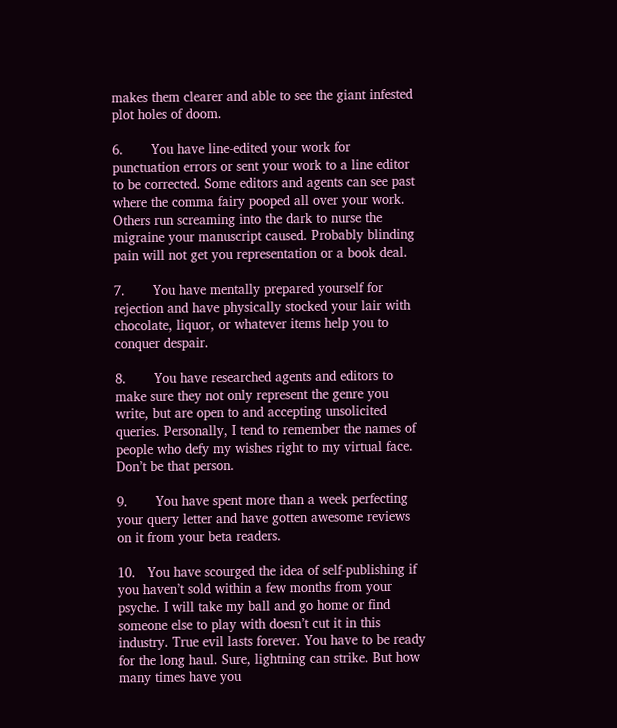makes them clearer and able to see the giant infested plot holes of doom.

6.       You have line-edited your work for punctuation errors or sent your work to a line editor to be corrected. Some editors and agents can see past where the comma fairy pooped all over your work. Others run screaming into the dark to nurse the migraine your manuscript caused. Probably blinding pain will not get you representation or a book deal.

7.       You have mentally prepared yourself for rejection and have physically stocked your lair with chocolate, liquor, or whatever items help you to conquer despair.

8.       You have researched agents and editors to make sure they not only represent the genre you write, but are open to and accepting unsolicited queries. Personally, I tend to remember the names of people who defy my wishes right to my virtual face. Don’t be that person.

9.       You have spent more than a week perfecting your query letter and have gotten awesome reviews on it from your beta readers.

10.   You have scourged the idea of self-publishing if you haven’t sold within a few months from your psyche. I will take my ball and go home or find someone else to play with doesn’t cut it in this industry. True evil lasts forever. You have to be ready for the long haul. Sure, lightning can strike. But how many times have you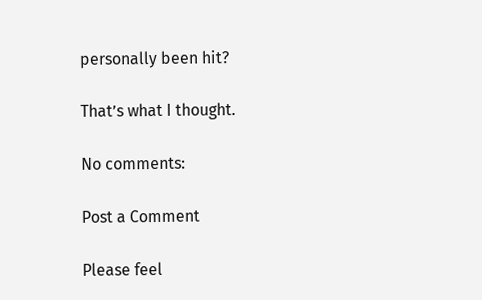personally been hit?

That’s what I thought.

No comments:

Post a Comment

Please feel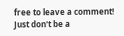free to leave a comment! Just don't be a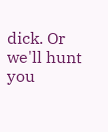dick. Or we'll hunt you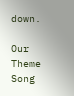down.

Our Theme Song